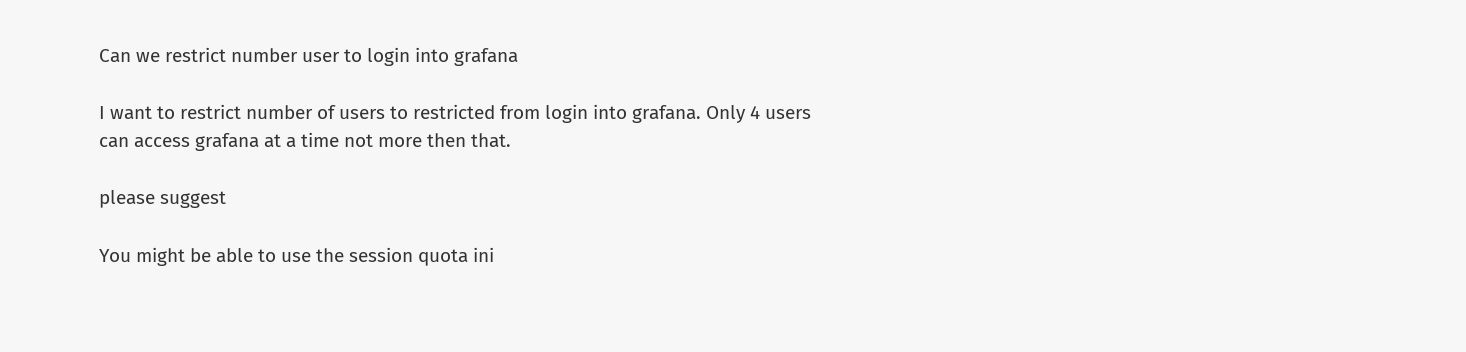Can we restrict number user to login into grafana

I want to restrict number of users to restricted from login into grafana. Only 4 users can access grafana at a time not more then that.

please suggest

You might be able to use the session quota ini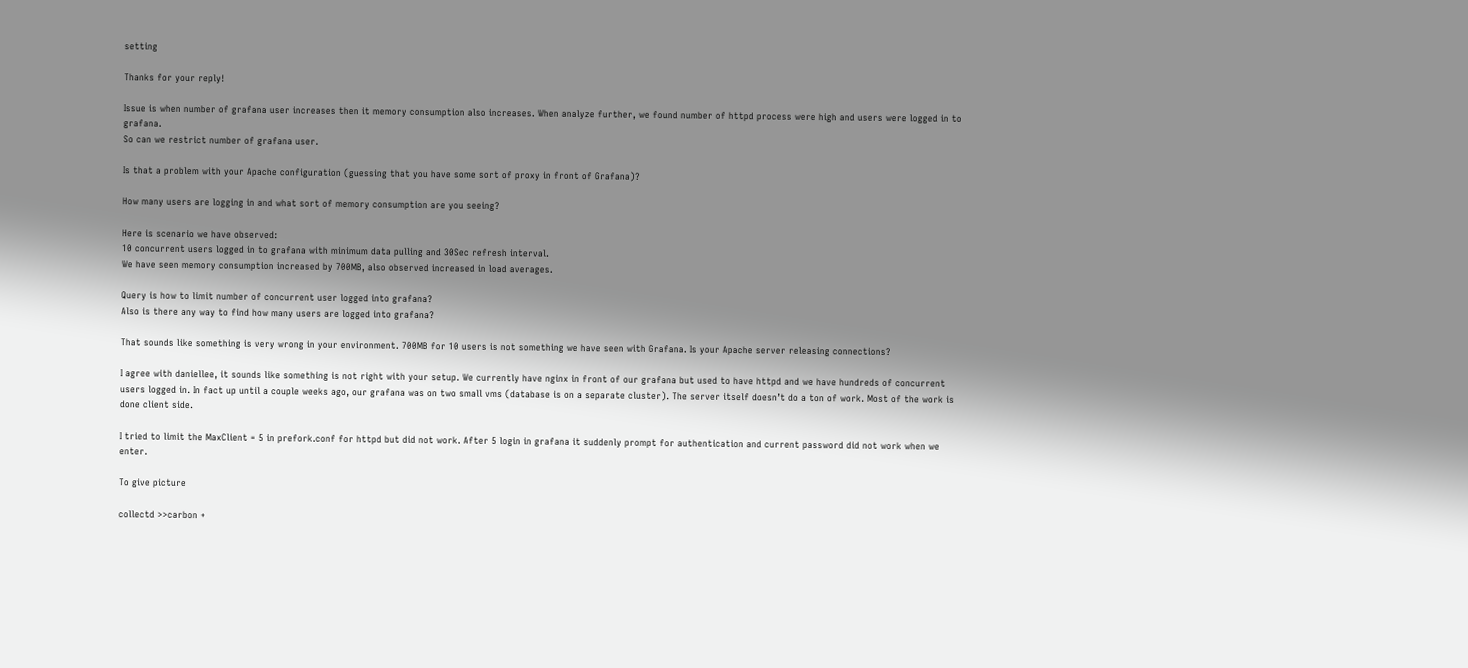setting

Thanks for your reply!

Issue is when number of grafana user increases then it memory consumption also increases. When analyze further, we found number of httpd process were high and users were logged in to grafana.
So can we restrict number of grafana user.

Is that a problem with your Apache configuration (guessing that you have some sort of proxy in front of Grafana)?

How many users are logging in and what sort of memory consumption are you seeing?

Here is scenario we have observed:
10 concurrent users logged in to grafana with minimum data pulling and 30Sec refresh interval.
We have seen memory consumption increased by 700MB, also observed increased in load averages.

Query is how to limit number of concurrent user logged into grafana?
Also is there any way to find how many users are logged into grafana?

That sounds like something is very wrong in your environment. 700MB for 10 users is not something we have seen with Grafana. Is your Apache server releasing connections?

I agree with daniellee, it sounds like something is not right with your setup. We currently have nginx in front of our grafana but used to have httpd and we have hundreds of concurrent users logged in. In fact up until a couple weeks ago, our grafana was on two small vms (database is on a separate cluster). The server itself doesn’t do a ton of work. Most of the work is done client side.

I tried to limit the MaxClient = 5 in prefork.conf for httpd but did not work. After 5 login in grafana it suddenly prompt for authentication and current password did not work when we enter.

To give picture

collectd >>carbon +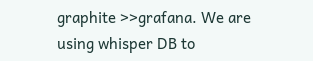graphite >>grafana. We are using whisper DB to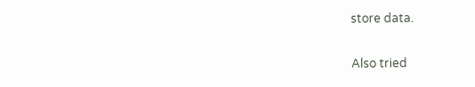store data.

Also tried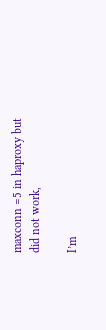maxconn =5 in haproxy but did not work,

I’m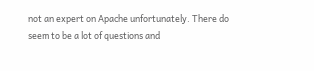not an expert on Apache unfortunately. There do seem to be a lot of questions and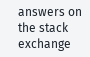answers on the stack exchange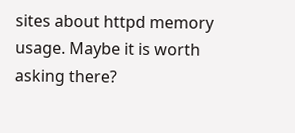sites about httpd memory usage. Maybe it is worth asking there?